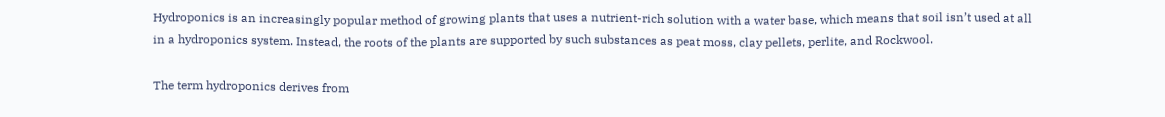Hydroponics is an increasingly popular method of growing plants that uses a nutrient-rich solution with a water base, which means that soil isn’t used at all in a hydroponics system. Instead, the roots of the plants are supported by such substances as peat moss, clay pellets, perlite, and Rockwool.

The term hydroponics derives from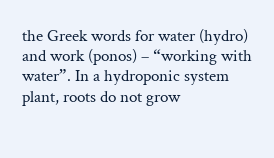the Greek words for water (hydro) and work (ponos) – “working with water”. In a hydroponic system plant, roots do not grow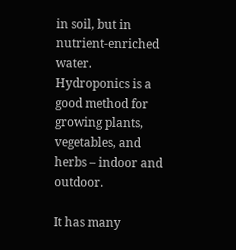in soil, but in nutrient-enriched water. Hydroponics is a good method for growing plants, vegetables, and herbs – indoor and outdoor.

It has many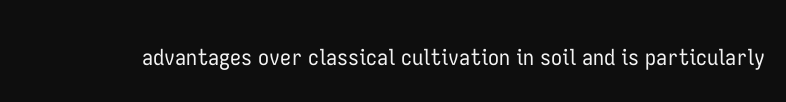advantages over classical cultivation in soil and is particularly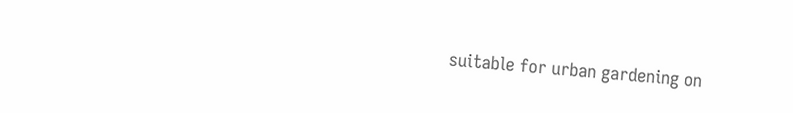suitable for urban gardening on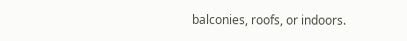balconies, roofs, or indoors.